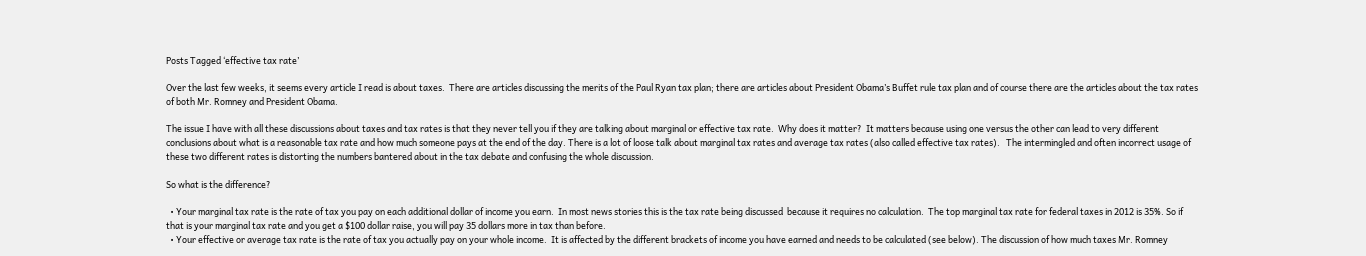Posts Tagged ‘effective tax rate’

Over the last few weeks, it seems every article I read is about taxes.  There are articles discussing the merits of the Paul Ryan tax plan; there are articles about President Obama’s Buffet rule tax plan and of course there are the articles about the tax rates of both Mr. Romney and President Obama.

The issue I have with all these discussions about taxes and tax rates is that they never tell you if they are talking about marginal or effective tax rate.  Why does it matter?  It matters because using one versus the other can lead to very different conclusions about what is a reasonable tax rate and how much someone pays at the end of the day. There is a lot of loose talk about marginal tax rates and average tax rates (also called effective tax rates).   The intermingled and often incorrect usage of these two different rates is distorting the numbers bantered about in the tax debate and confusing the whole discussion.

So what is the difference?

  • Your marginal tax rate is the rate of tax you pay on each additional dollar of income you earn.  In most news stories this is the tax rate being discussed  because it requires no calculation.  The top marginal tax rate for federal taxes in 2012 is 35%. So if that is your marginal tax rate and you get a $100 dollar raise, you will pay 35 dollars more in tax than before.
  • Your effective or average tax rate is the rate of tax you actually pay on your whole income.  It is affected by the different brackets of income you have earned and needs to be calculated (see below). The discussion of how much taxes Mr. Romney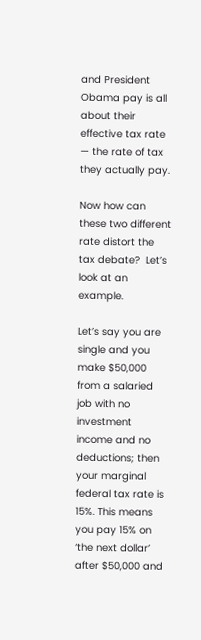and President Obama pay is all about their effective tax rate — the rate of tax they actually pay.

Now how can these two different rate distort the tax debate?  Let’s look at an example.

Let’s say you are single and you make $50,000 from a salaried job with no investment income and no deductions; then your marginal federal tax rate is 15%. This means you pay 15% on ‘the next dollar’ after $50,000 and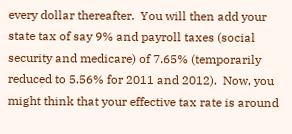every dollar thereafter.  You will then add your state tax of say 9% and payroll taxes (social security and medicare) of 7.65% (temporarily reduced to 5.56% for 2011 and 2012).  Now, you might think that your effective tax rate is around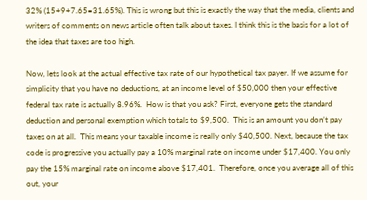32% (15+9+7.65=31.65%). This is wrong but this is exactly the way that the media, clients and writers of comments on news article often talk about taxes. I think this is the basis for a lot of the idea that taxes are too high.

Now, lets look at the actual effective tax rate of our hypothetical tax payer. If we assume for simplicity that you have no deductions, at an income level of $50,000 then your effective federal tax rate is actually 8.96%.  How is that you ask? First, everyone gets the standard deduction and personal exemption which totals to $9,500.  This is an amount you don’t pay taxes on at all.  This means your taxable income is really only $40,500. Next, because the tax code is progressive you actually pay a 10% marginal rate on income under $17,400. You only pay the 15% marginal rate on income above $17,401.  Therefore, once you average all of this out, your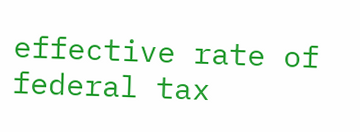effective rate of federal tax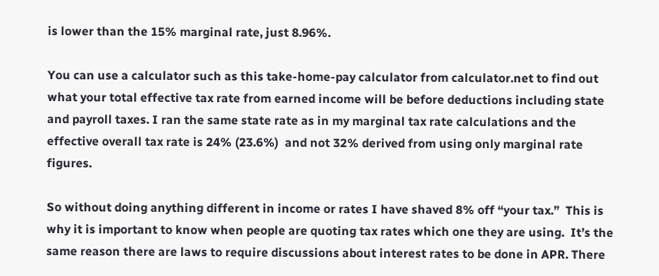is lower than the 15% marginal rate, just 8.96%.

You can use a calculator such as this take-home-pay calculator from calculator.net to find out what your total effective tax rate from earned income will be before deductions including state and payroll taxes. I ran the same state rate as in my marginal tax rate calculations and the effective overall tax rate is 24% (23.6%)  and not 32% derived from using only marginal rate figures.

So without doing anything different in income or rates I have shaved 8% off “your tax.”  This is why it is important to know when people are quoting tax rates which one they are using.  It’s the same reason there are laws to require discussions about interest rates to be done in APR. There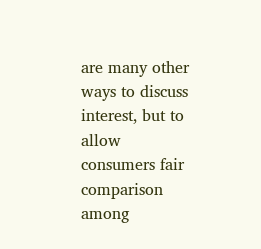are many other ways to discuss interest, but to allow consumers fair comparison among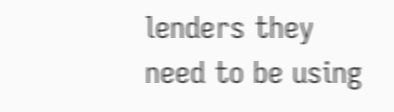lenders they need to be using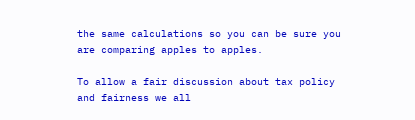the same calculations so you can be sure you are comparing apples to apples.

To allow a fair discussion about tax policy and fairness we all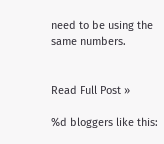need to be using the same numbers.


Read Full Post »

%d bloggers like this: